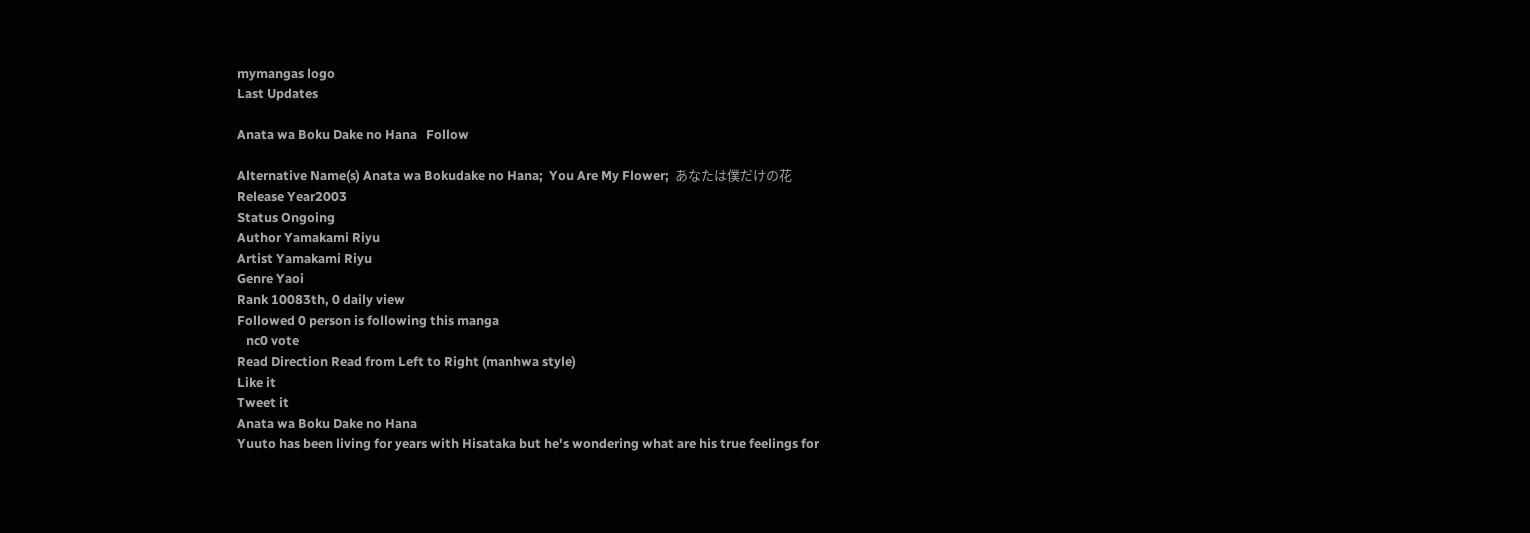mymangas logo
Last Updates

Anata wa Boku Dake no Hana   Follow

Alternative Name(s) Anata wa Bokudake no Hana;  You Are My Flower;  あなたは僕だけの花
Release Year2003
Status Ongoing
Author Yamakami Riyu
Artist Yamakami Riyu
Genre Yaoi
Rank 10083th, 0 daily view
Followed 0 person is following this manga
   nc0 vote
Read Direction Read from Left to Right (manhwa style)
Like it
Tweet it
Anata wa Boku Dake no Hana
Yuuto has been living for years with Hisataka but he's wondering what are his true feelings for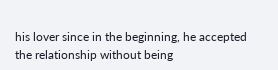his lover since in the beginning, he accepted the relationship without being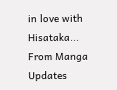in love with Hisataka...
From Manga Updates